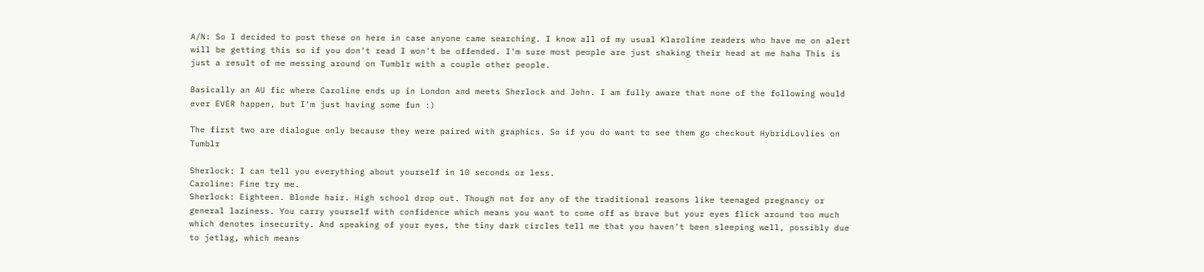A/N: So I decided to post these on here in case anyone came searching. I know all of my usual Klaroline readers who have me on alert will be getting this so if you don't read I won't be offended. I'm sure most people are just shaking their head at me haha This is just a result of me messing around on Tumblr with a couple other people.

Basically an AU fic where Caroline ends up in London and meets Sherlock and John. I am fully aware that none of the following would ever EVER happen, but I'm just having some fun :)

The first two are dialogue only because they were paired with graphics. So if you do want to see them go checkout HybridLovlies on Tumblr

Sherlock: I can tell you everything about yourself in 10 seconds or less.
Caroline: Fine try me.
Sherlock: Eighteen. Blonde hair. High school drop out. Though not for any of the traditional reasons like teenaged pregnancy or general laziness. You carry yourself with confidence which means you want to come off as brave but your eyes flick around too much which denotes insecurity. And speaking of your eyes, the tiny dark circles tell me that you haven't been sleeping well, possibly due to jetlag, which means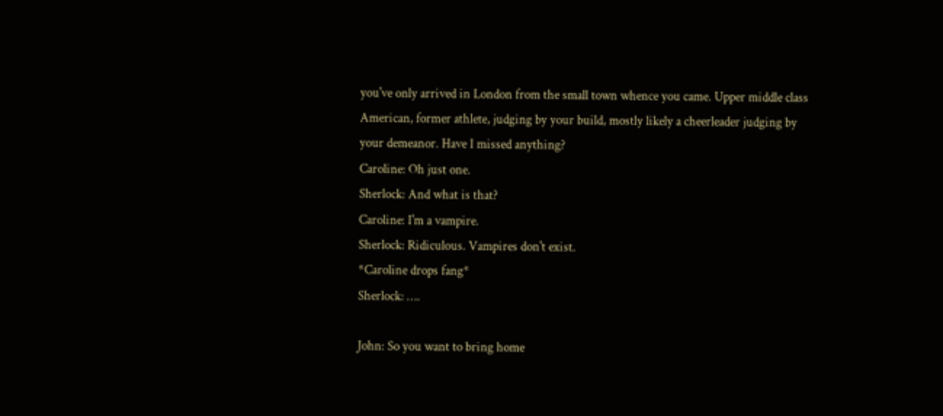you've only arrived in London from the small town whence you came. Upper middle class American, former athlete, judging by your build, mostly likely a cheerleader judging by your demeanor. Have I missed anything?
Caroline: Oh just one.
Sherlock: And what is that?
Caroline: I'm a vampire.
Sherlock: Ridiculous. Vampires don't exist.
*Caroline drops fang*
Sherlock: ….

John: So you want to bring home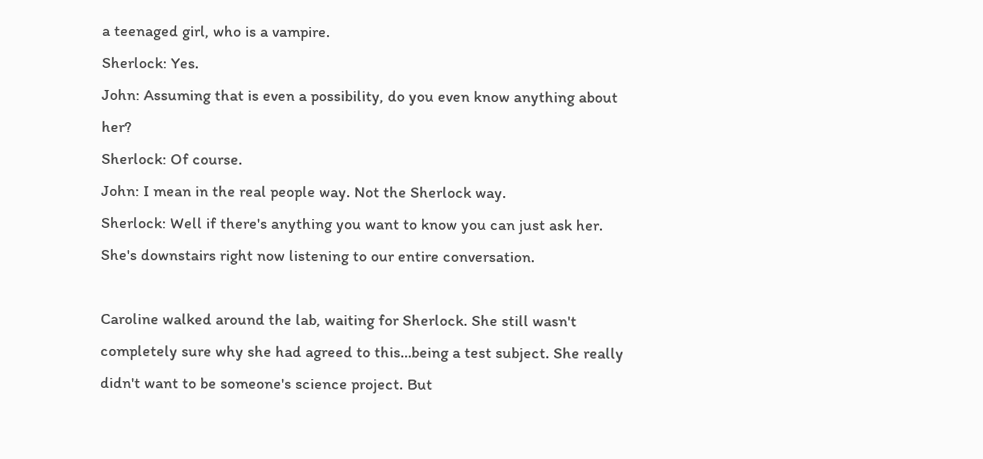a teenaged girl, who is a vampire.
Sherlock: Yes.
John: Assuming that is even a possibility, do you even know anything about her?
Sherlock: Of course.
John: I mean in the real people way. Not the Sherlock way.
Sherlock: Well if there's anything you want to know you can just ask her. She's downstairs right now listening to our entire conversation.

Caroline walked around the lab, waiting for Sherlock. She still wasn't completely sure why she had agreed to this…being a test subject. She really didn't want to be someone's science project. But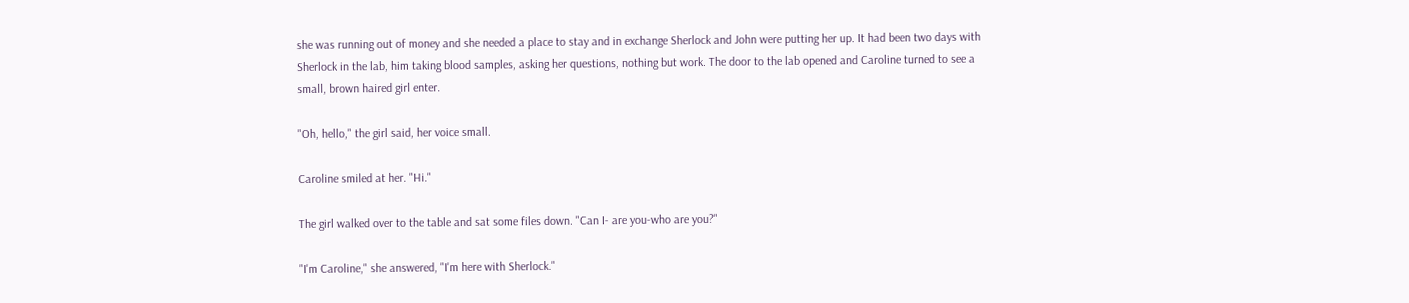she was running out of money and she needed a place to stay and in exchange Sherlock and John were putting her up. It had been two days with Sherlock in the lab, him taking blood samples, asking her questions, nothing but work. The door to the lab opened and Caroline turned to see a small, brown haired girl enter.

"Oh, hello," the girl said, her voice small.

Caroline smiled at her. "Hi."

The girl walked over to the table and sat some files down. "Can I- are you-who are you?"

"I'm Caroline," she answered, "I'm here with Sherlock."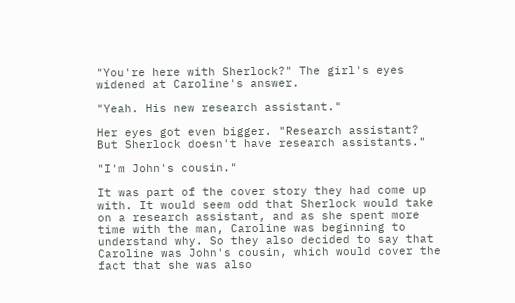"You're here with Sherlock?" The girl's eyes widened at Caroline's answer.

"Yeah. His new research assistant."

Her eyes got even bigger. "Research assistant? But Sherlock doesn't have research assistants."

"I'm John's cousin."

It was part of the cover story they had come up with. It would seem odd that Sherlock would take on a research assistant, and as she spent more time with the man, Caroline was beginning to understand why. So they also decided to say that Caroline was John's cousin, which would cover the fact that she was also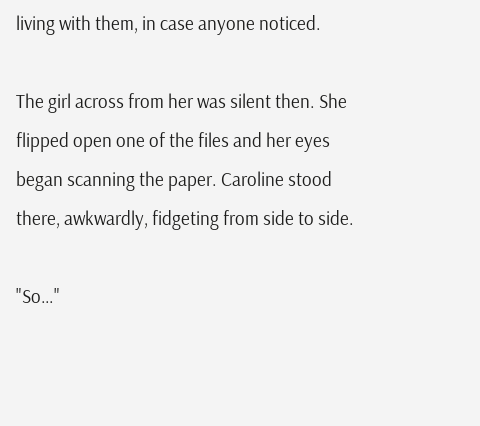living with them, in case anyone noticed.

The girl across from her was silent then. She flipped open one of the files and her eyes began scanning the paper. Caroline stood there, awkwardly, fidgeting from side to side.

"So…"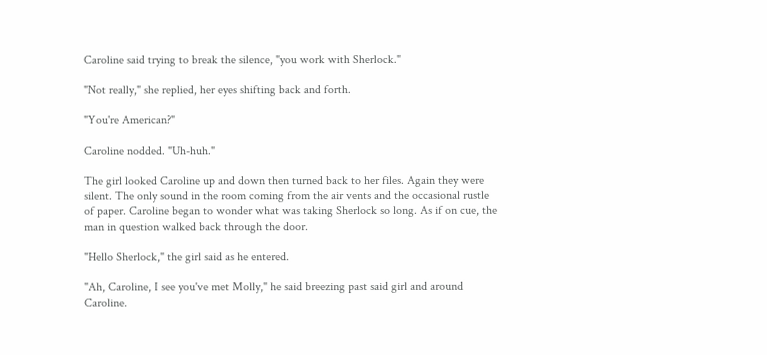Caroline said trying to break the silence, "you work with Sherlock."

"Not really," she replied, her eyes shifting back and forth.

"You're American?"

Caroline nodded. "Uh-huh."

The girl looked Caroline up and down then turned back to her files. Again they were silent. The only sound in the room coming from the air vents and the occasional rustle of paper. Caroline began to wonder what was taking Sherlock so long. As if on cue, the man in question walked back through the door.

"Hello Sherlock," the girl said as he entered.

"Ah, Caroline, I see you've met Molly," he said breezing past said girl and around Caroline.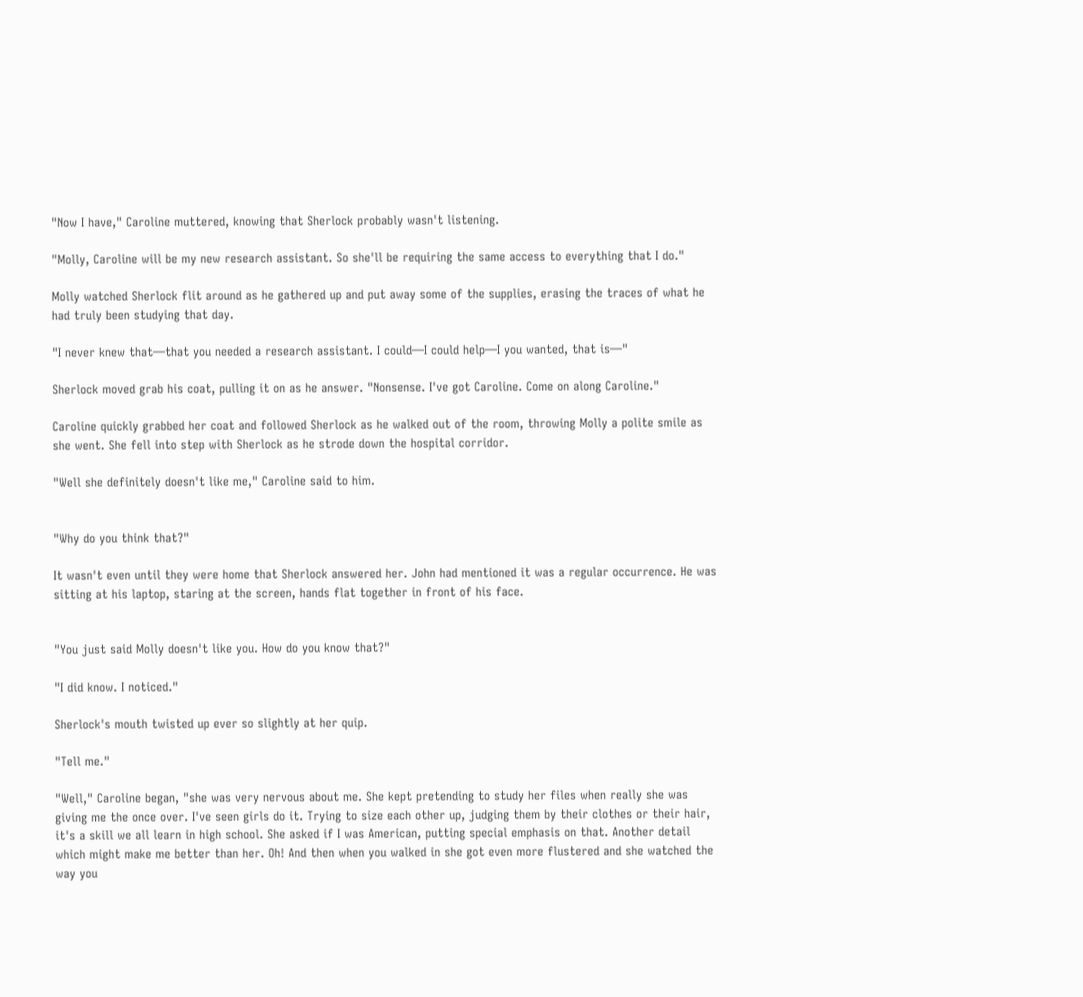"Now I have," Caroline muttered, knowing that Sherlock probably wasn't listening.

"Molly, Caroline will be my new research assistant. So she'll be requiring the same access to everything that I do."

Molly watched Sherlock flit around as he gathered up and put away some of the supplies, erasing the traces of what he had truly been studying that day.

"I never knew that—that you needed a research assistant. I could—I could help—I you wanted, that is—"

Sherlock moved grab his coat, pulling it on as he answer. "Nonsense. I've got Caroline. Come on along Caroline."

Caroline quickly grabbed her coat and followed Sherlock as he walked out of the room, throwing Molly a polite smile as she went. She fell into step with Sherlock as he strode down the hospital corridor.

"Well she definitely doesn't like me," Caroline said to him.


"Why do you think that?"

It wasn't even until they were home that Sherlock answered her. John had mentioned it was a regular occurrence. He was sitting at his laptop, staring at the screen, hands flat together in front of his face.


"You just said Molly doesn't like you. How do you know that?"

"I did know. I noticed."

Sherlock's mouth twisted up ever so slightly at her quip.

"Tell me."

"Well," Caroline began, "she was very nervous about me. She kept pretending to study her files when really she was giving me the once over. I've seen girls do it. Trying to size each other up, judging them by their clothes or their hair, it's a skill we all learn in high school. She asked if I was American, putting special emphasis on that. Another detail which might make me better than her. Oh! And then when you walked in she got even more flustered and she watched the way you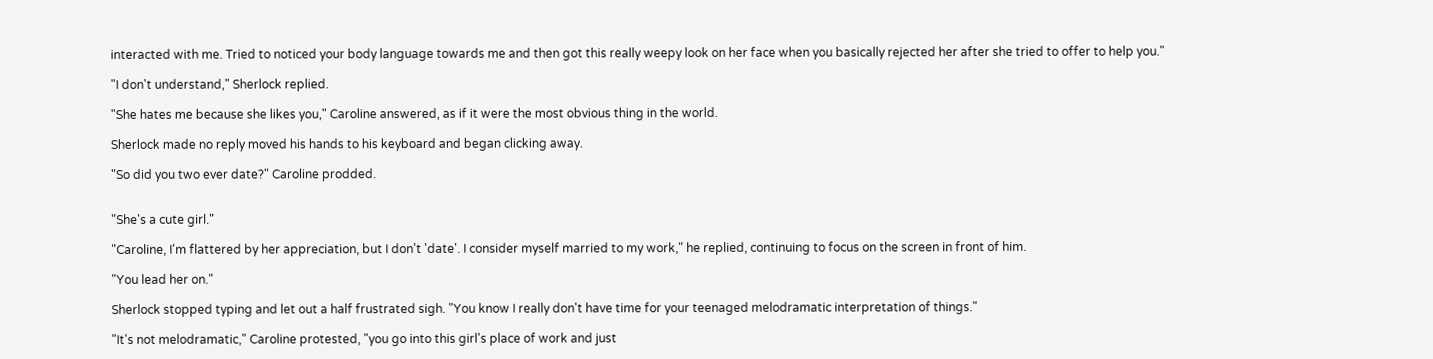interacted with me. Tried to noticed your body language towards me and then got this really weepy look on her face when you basically rejected her after she tried to offer to help you."

"I don't understand," Sherlock replied.

"She hates me because she likes you," Caroline answered, as if it were the most obvious thing in the world.

Sherlock made no reply moved his hands to his keyboard and began clicking away.

"So did you two ever date?" Caroline prodded.


"She's a cute girl."

"Caroline, I'm flattered by her appreciation, but I don't 'date'. I consider myself married to my work," he replied, continuing to focus on the screen in front of him.

"You lead her on."

Sherlock stopped typing and let out a half frustrated sigh. "You know I really don't have time for your teenaged melodramatic interpretation of things."

"It's not melodramatic," Caroline protested, "you go into this girl's place of work and just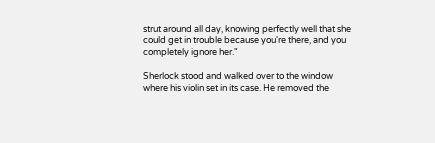strut around all day, knowing perfectly well that she could get in trouble because you're there, and you completely ignore her."

Sherlock stood and walked over to the window where his violin set in its case. He removed the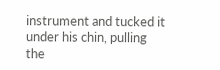instrument and tucked it under his chin, pulling the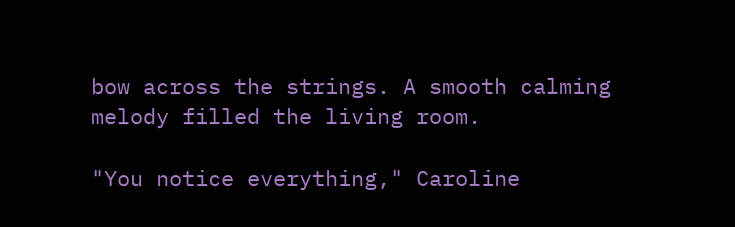bow across the strings. A smooth calming melody filled the living room.

"You notice everything," Caroline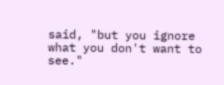said, "but you ignore what you don't want to see."